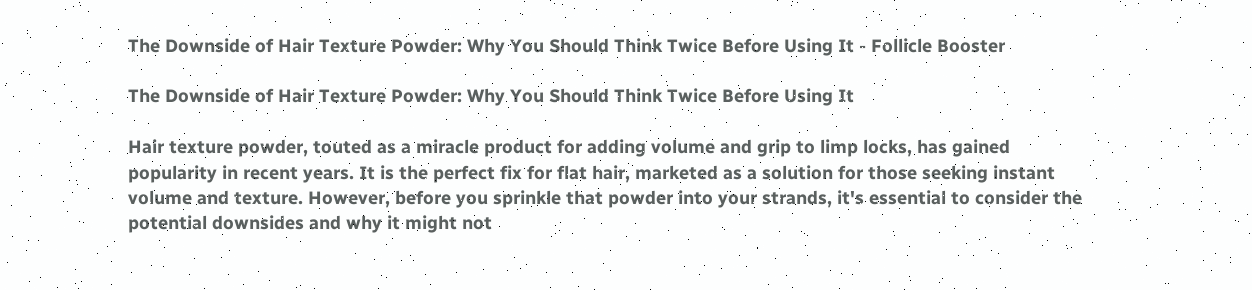The Downside of Hair Texture Powder: Why You Should Think Twice Before Using It - Follicle Booster

The Downside of Hair Texture Powder: Why You Should Think Twice Before Using It

Hair texture powder, touted as a miracle product for adding volume and grip to limp locks, has gained popularity in recent years. It is the perfect fix for flat hair, marketed as a solution for those seeking instant volume and texture. However, before you sprinkle that powder into your strands, it's essential to consider the potential downsides and why it might not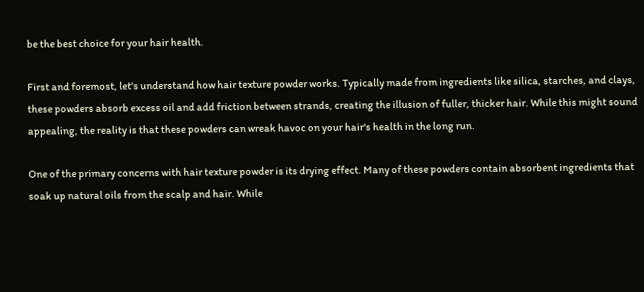be the best choice for your hair health.

First and foremost, let's understand how hair texture powder works. Typically made from ingredients like silica, starches, and clays, these powders absorb excess oil and add friction between strands, creating the illusion of fuller, thicker hair. While this might sound appealing, the reality is that these powders can wreak havoc on your hair's health in the long run.

One of the primary concerns with hair texture powder is its drying effect. Many of these powders contain absorbent ingredients that soak up natural oils from the scalp and hair. While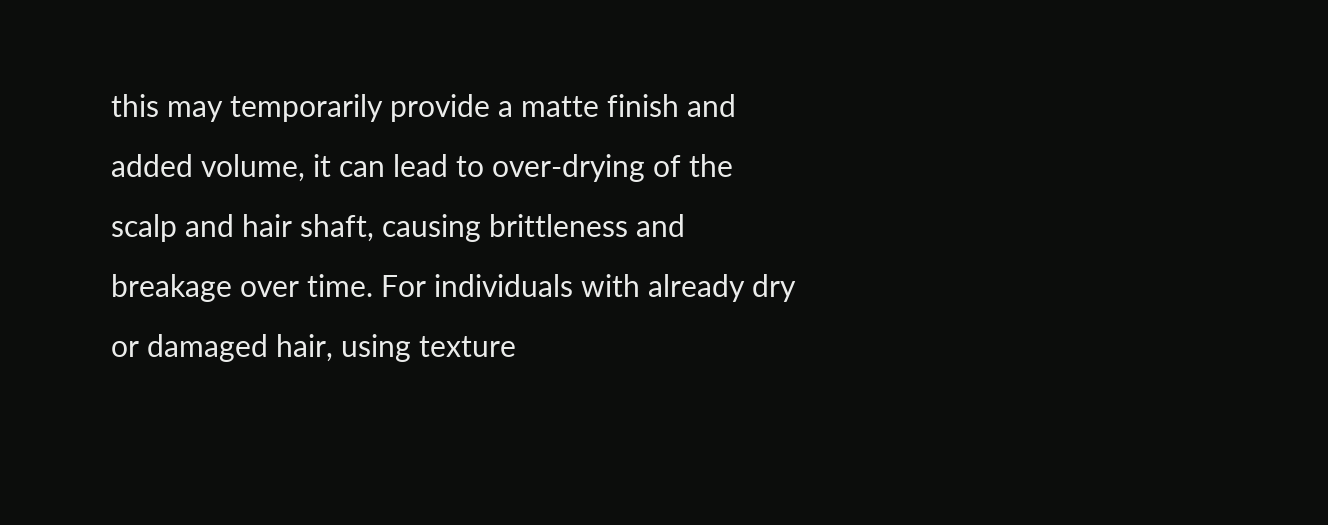this may temporarily provide a matte finish and added volume, it can lead to over-drying of the scalp and hair shaft, causing brittleness and breakage over time. For individuals with already dry or damaged hair, using texture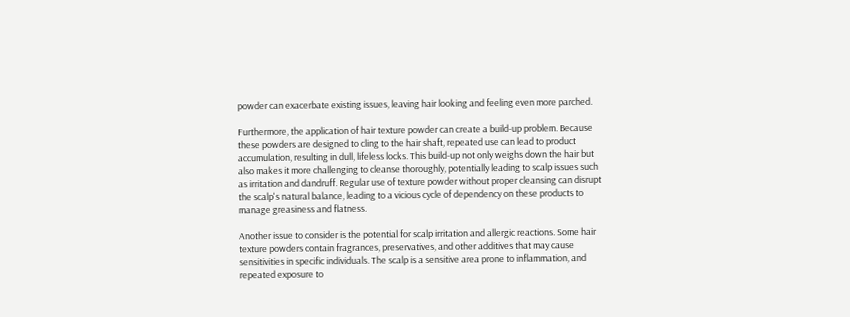powder can exacerbate existing issues, leaving hair looking and feeling even more parched.

Furthermore, the application of hair texture powder can create a build-up problem. Because these powders are designed to cling to the hair shaft, repeated use can lead to product accumulation, resulting in dull, lifeless locks. This build-up not only weighs down the hair but also makes it more challenging to cleanse thoroughly, potentially leading to scalp issues such as irritation and dandruff. Regular use of texture powder without proper cleansing can disrupt the scalp's natural balance, leading to a vicious cycle of dependency on these products to manage greasiness and flatness.

Another issue to consider is the potential for scalp irritation and allergic reactions. Some hair texture powders contain fragrances, preservatives, and other additives that may cause sensitivities in specific individuals. The scalp is a sensitive area prone to inflammation, and repeated exposure to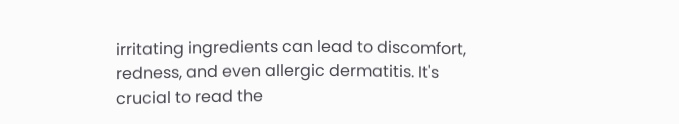irritating ingredients can lead to discomfort, redness, and even allergic dermatitis. It's crucial to read the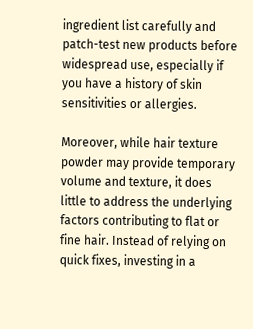ingredient list carefully and patch-test new products before widespread use, especially if you have a history of skin sensitivities or allergies.

Moreover, while hair texture powder may provide temporary volume and texture, it does little to address the underlying factors contributing to flat or fine hair. Instead of relying on quick fixes, investing in a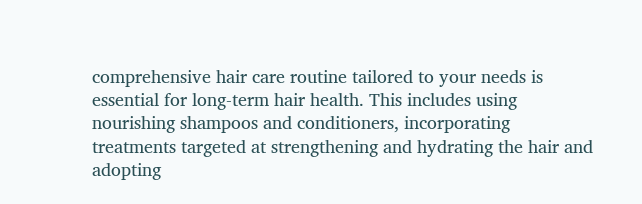comprehensive hair care routine tailored to your needs is essential for long-term hair health. This includes using nourishing shampoos and conditioners, incorporating treatments targeted at strengthening and hydrating the hair and adopting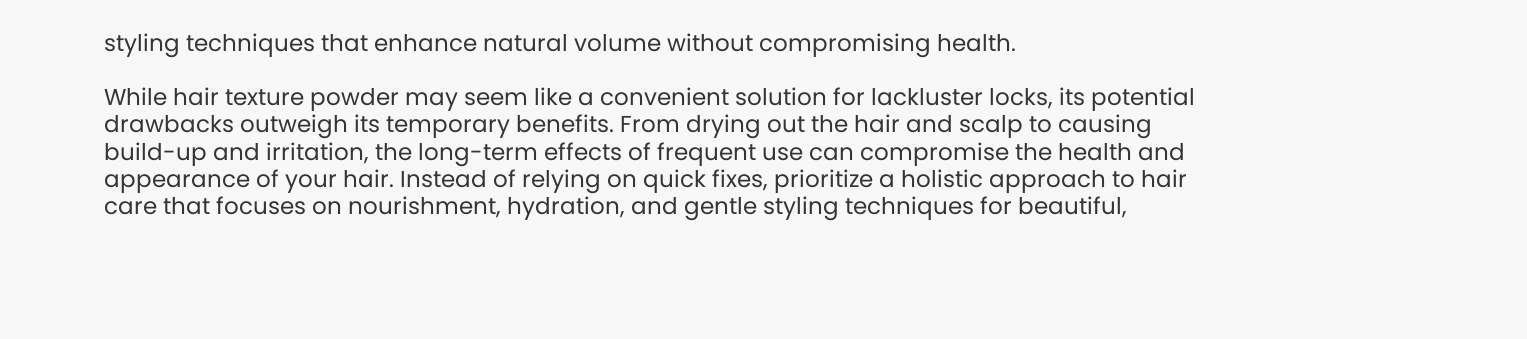styling techniques that enhance natural volume without compromising health.

While hair texture powder may seem like a convenient solution for lackluster locks, its potential drawbacks outweigh its temporary benefits. From drying out the hair and scalp to causing build-up and irritation, the long-term effects of frequent use can compromise the health and appearance of your hair. Instead of relying on quick fixes, prioritize a holistic approach to hair care that focuses on nourishment, hydration, and gentle styling techniques for beautiful,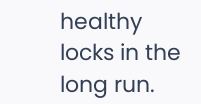healthy locks in the long run.